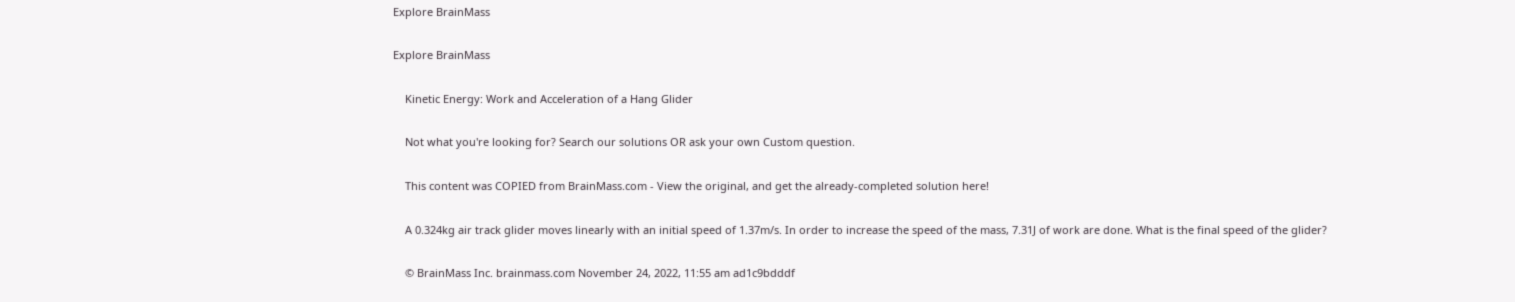Explore BrainMass

Explore BrainMass

    Kinetic Energy: Work and Acceleration of a Hang Glider

    Not what you're looking for? Search our solutions OR ask your own Custom question.

    This content was COPIED from BrainMass.com - View the original, and get the already-completed solution here!

    A 0.324kg air track glider moves linearly with an initial speed of 1.37m/s. In order to increase the speed of the mass, 7.31J of work are done. What is the final speed of the glider?

    © BrainMass Inc. brainmass.com November 24, 2022, 11:55 am ad1c9bdddf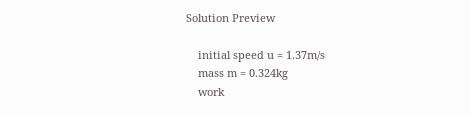Solution Preview

    initial speed u = 1.37m/s
    mass m = 0.324kg
    work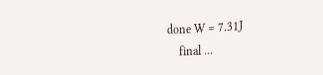done W = 7.31J
    final ...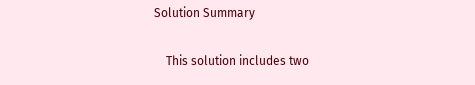Solution Summary

    This solution includes two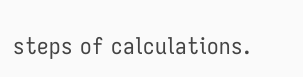steps of calculations.